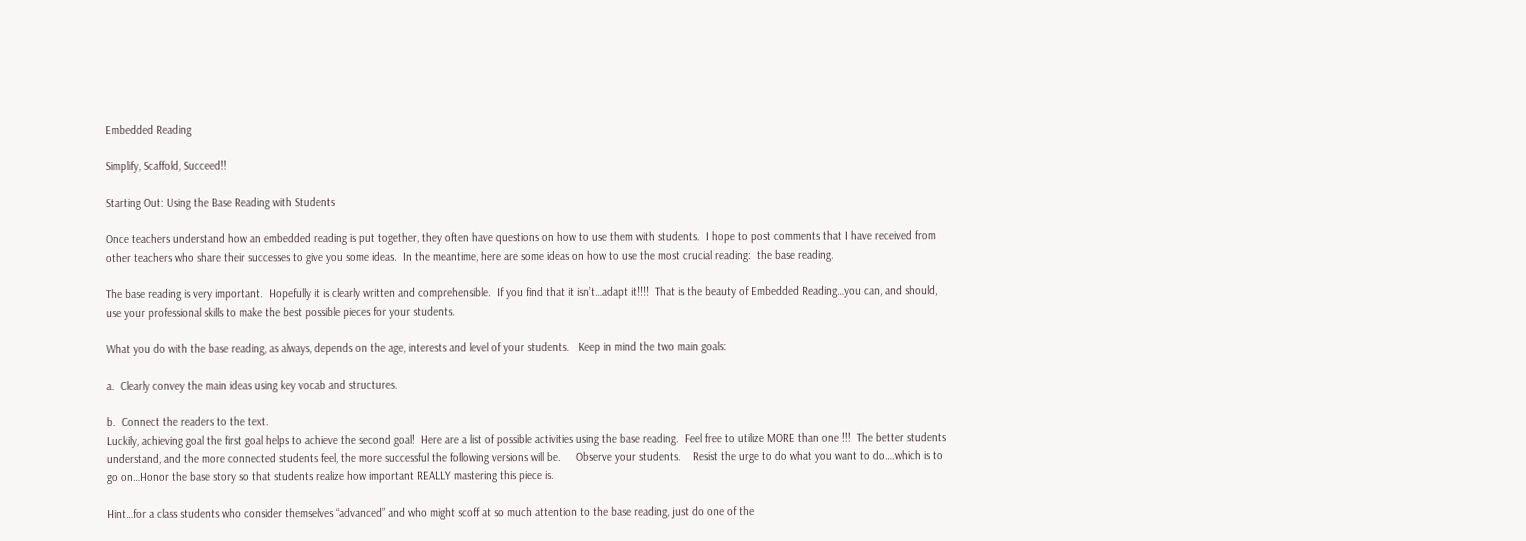Embedded Reading

Simplify, Scaffold, Succeed!!

Starting Out: Using the Base Reading with Students

Once teachers understand how an embedded reading is put together, they often have questions on how to use them with students.  I hope to post comments that I have received from other teachers who share their successes to give you some ideas.  In the meantime, here are some ideas on how to use the most crucial reading:  the base reading.

The base reading is very important.  Hopefully it is clearly written and comprehensible.  If you find that it isn’t…adapt it!!!!  That is the beauty of Embedded Reading…you can, and should, use your professional skills to make the best possible pieces for your students.

What you do with the base reading, as always, depends on the age, interests and level of your students.   Keep in mind the two main goals:

a.  Clearly convey the main ideas using key vocab and structures.

b.  Connect the readers to the text.
Luckily, achieving goal the first goal helps to achieve the second goal!  Here are a list of possible activities using the base reading.  Feel free to utilize MORE than one !!!  The better students understand, and the more connected students feel, the more successful the following versions will be.     Observe your students.    Resist the urge to do what you want to do….which is to go on…Honor the base story so that students realize how important REALLY mastering this piece is.

Hint…for a class students who consider themselves “advanced” and who might scoff at so much attention to the base reading, just do one of the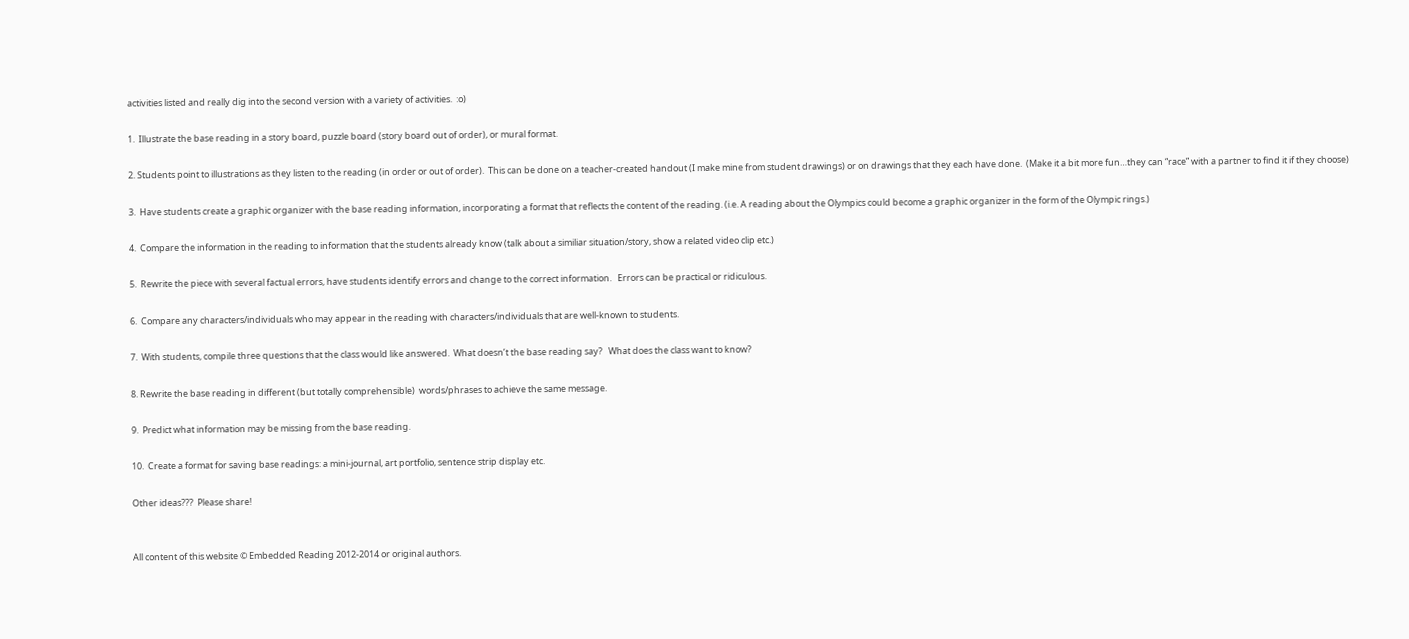activities listed and really dig into the second version with a variety of activities.  :o)

1.  Illustrate the base reading in a story board, puzzle board (story board out of order), or mural format.

2. Students point to illustrations as they listen to the reading (in order or out of order).  This can be done on a teacher-created handout (I make mine from student drawings) or on drawings that they each have done.  (Make it a bit more fun…they can “race” with a partner to find it if they choose)

3.  Have students create a graphic organizer with the base reading information, incorporating a format that reflects the content of the reading. (i.e. A reading about the Olympics could become a graphic organizer in the form of the Olympic rings.)

4.  Compare the information in the reading to information that the students already know (talk about a similiar situation/story, show a related video clip etc.)

5.  Rewrite the piece with several factual errors, have students identify errors and change to the correct information.   Errors can be practical or ridiculous.

6.  Compare any characters/individuals who may appear in the reading with characters/individuals that are well-known to students.

7.  With students, compile three questions that the class would like answered.  What doesn’t the base reading say?   What does the class want to know?

8. Rewrite the base reading in different (but totally comprehensible)  words/phrases to achieve the same message.

9.  Predict what information may be missing from the base reading.

10.  Create a format for saving base readings: a mini-journal, art portfolio, sentence strip display etc.

Other ideas???  Please share!


All content of this website © Embedded Reading 2012-2014 or original authors.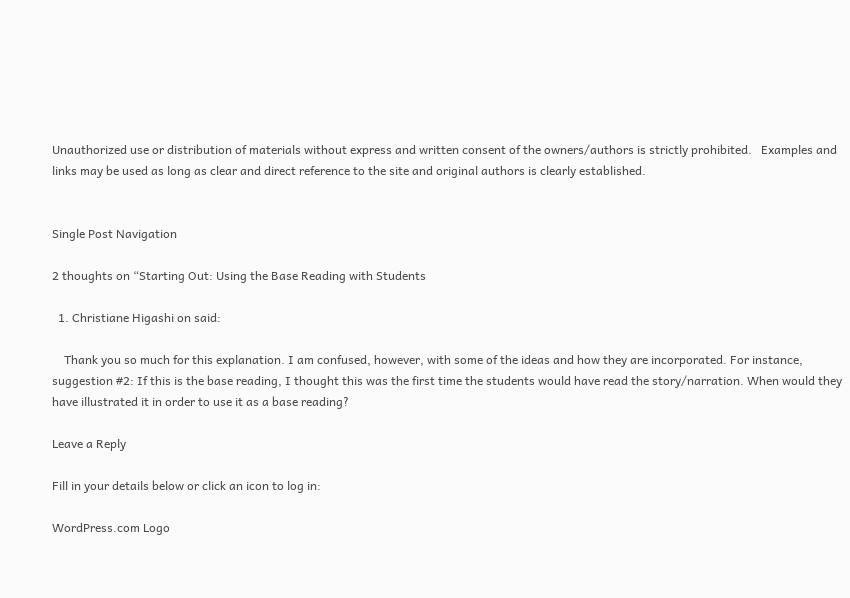Unauthorized use or distribution of materials without express and written consent of the owners/authors is strictly prohibited.   Examples and  links may be used as long as clear and direct reference to the site and original authors is clearly established.


Single Post Navigation

2 thoughts on “Starting Out: Using the Base Reading with Students

  1. Christiane Higashi on said:

    Thank you so much for this explanation. I am confused, however, with some of the ideas and how they are incorporated. For instance, suggestion #2: If this is the base reading, I thought this was the first time the students would have read the story/narration. When would they have illustrated it in order to use it as a base reading?

Leave a Reply

Fill in your details below or click an icon to log in:

WordPress.com Logo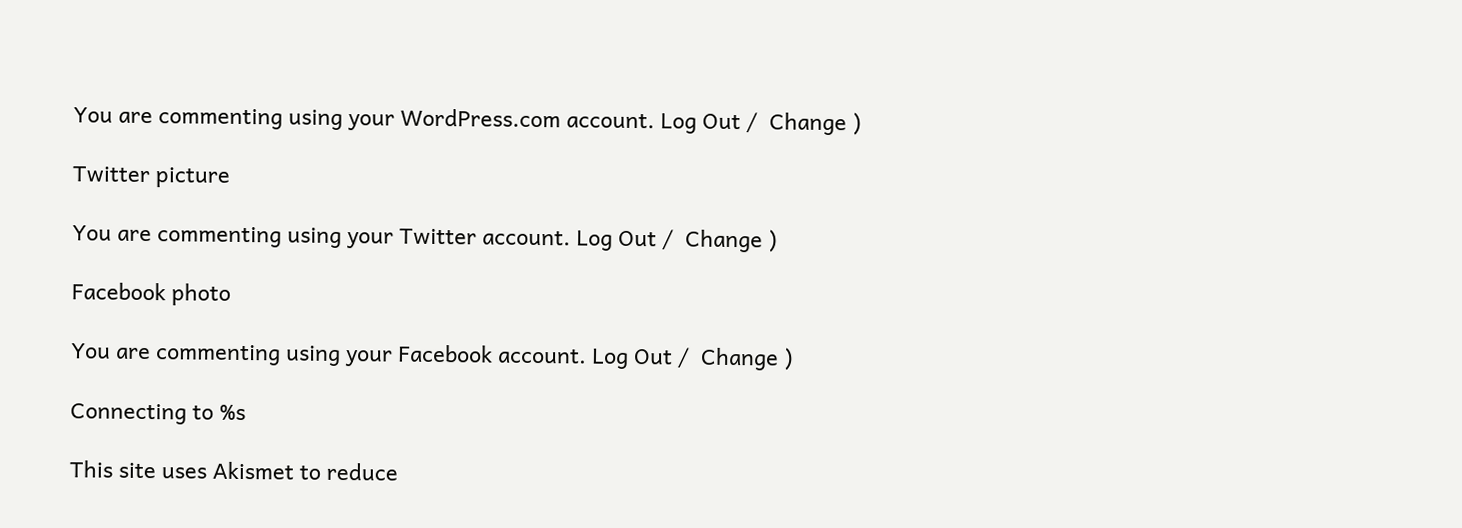You are commenting using your WordPress.com account. Log Out /  Change )

Twitter picture

You are commenting using your Twitter account. Log Out /  Change )

Facebook photo

You are commenting using your Facebook account. Log Out /  Change )

Connecting to %s

This site uses Akismet to reduce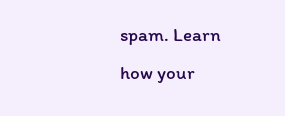spam. Learn how your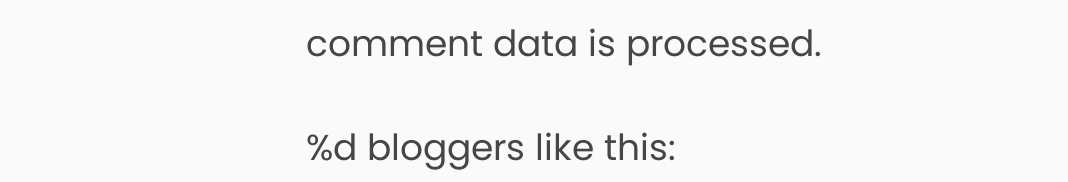comment data is processed.

%d bloggers like this: